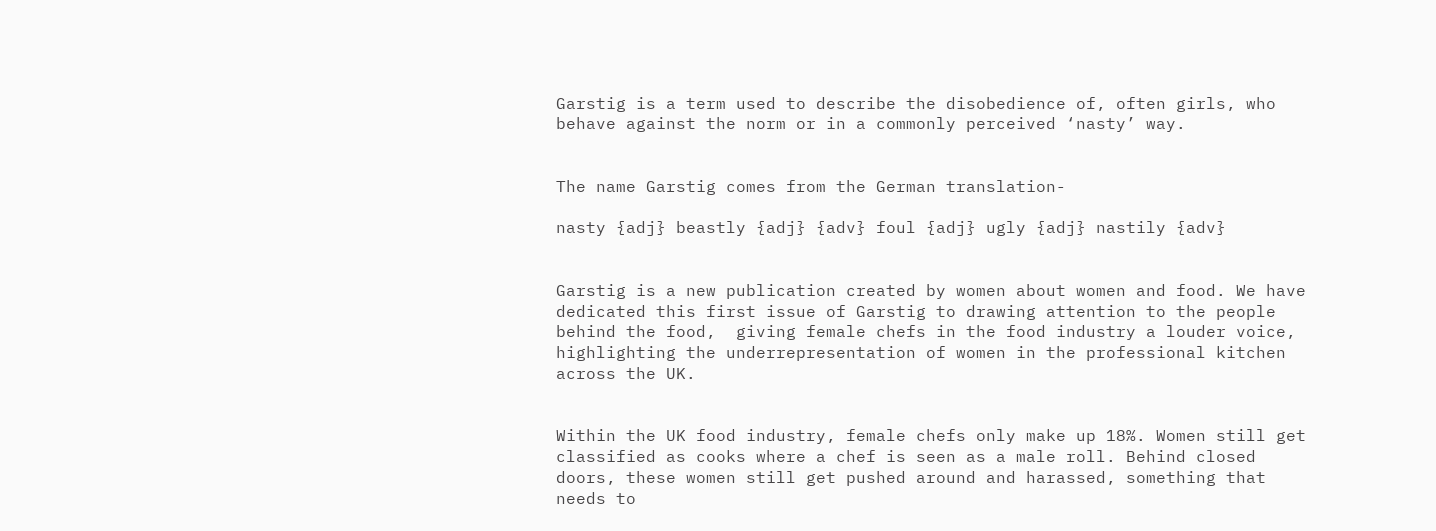Garstig is a term used to describe the disobedience of, often girls, who behave against the norm or in a commonly perceived ‘nasty’ way.


The name Garstig comes from the German translation-

nasty {adj} beastly {adj} {adv} foul {adj} ugly {adj} nastily {adv}


Garstig is a new publication created by women about women and food. We have dedicated this first issue of Garstig to drawing attention to the people behind the food,  giving female chefs in the food industry a louder voice, highlighting the underrepresentation of women in the professional kitchen across the UK.


Within the UK food industry, female chefs only make up 18%. Women still get classified as cooks where a chef is seen as a male roll. Behind closed doors, these women still get pushed around and harassed, something that needs to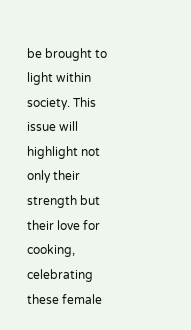be brought to light within society. This issue will highlight not only their strength but their love for cooking, celebrating these female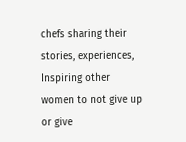chefs sharing their stories, experiences, Inspiring other women to not give up or give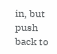in, but push back to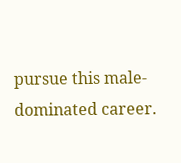pursue this male-dominated career.